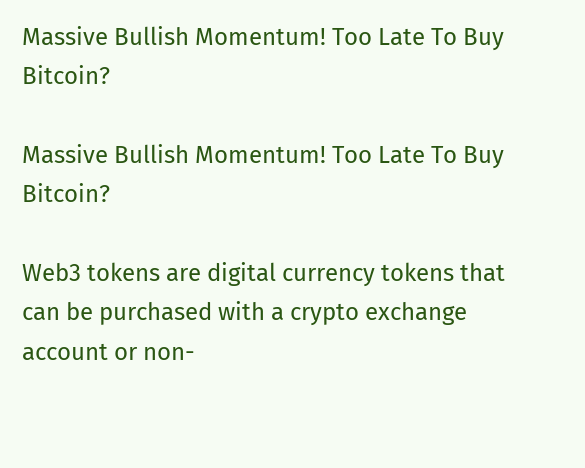Massive Bullish Momentum! Too Late To Buy Bitcoin?

Massive Bullish Momentum! Too Late To Buy Bitcoin?

Web3 tokens are digital currency tokens that can be purchased with a crypto exchange account or non-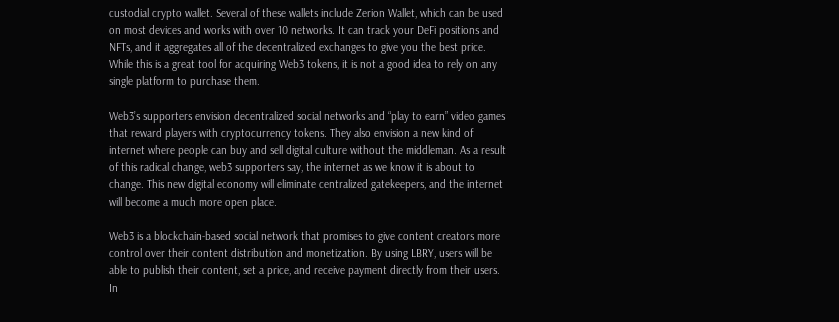custodial crypto wallet. Several of these wallets include Zerion Wallet, which can be used on most devices and works with over 10 networks. It can track your DeFi positions and NFTs, and it aggregates all of the decentralized exchanges to give you the best price. While this is a great tool for acquiring Web3 tokens, it is not a good idea to rely on any single platform to purchase them.

Web3’s supporters envision decentralized social networks and “play to earn” video games that reward players with cryptocurrency tokens. They also envision a new kind of internet where people can buy and sell digital culture without the middleman. As a result of this radical change, web3 supporters say, the internet as we know it is about to change. This new digital economy will eliminate centralized gatekeepers, and the internet will become a much more open place.

Web3 is a blockchain-based social network that promises to give content creators more control over their content distribution and monetization. By using LBRY, users will be able to publish their content, set a price, and receive payment directly from their users. In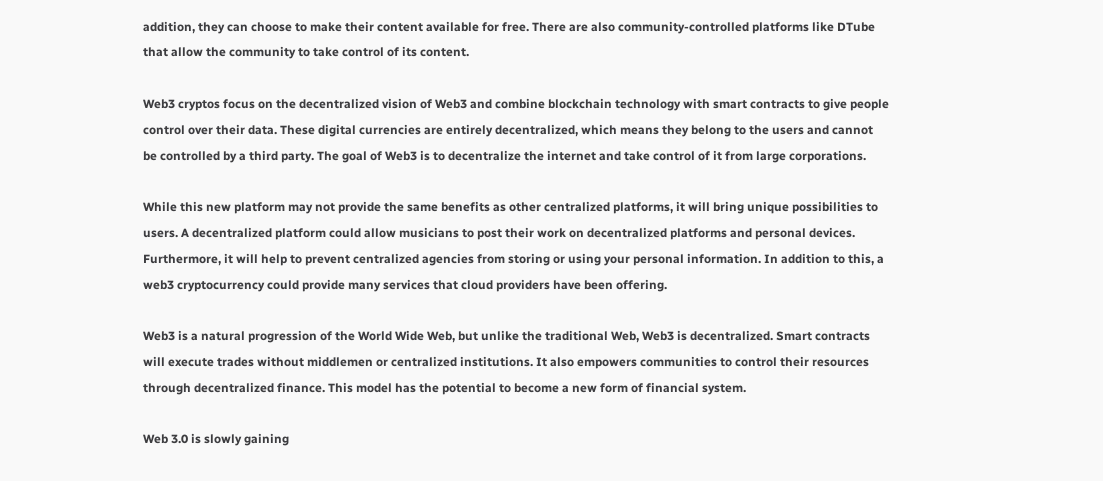addition, they can choose to make their content available for free. There are also community-controlled platforms like DTube that allow the community to take control of its content.

Web3 cryptos focus on the decentralized vision of Web3 and combine blockchain technology with smart contracts to give people control over their data. These digital currencies are entirely decentralized, which means they belong to the users and cannot be controlled by a third party. The goal of Web3 is to decentralize the internet and take control of it from large corporations.

While this new platform may not provide the same benefits as other centralized platforms, it will bring unique possibilities to users. A decentralized platform could allow musicians to post their work on decentralized platforms and personal devices. Furthermore, it will help to prevent centralized agencies from storing or using your personal information. In addition to this, a web3 cryptocurrency could provide many services that cloud providers have been offering.

Web3 is a natural progression of the World Wide Web, but unlike the traditional Web, Web3 is decentralized. Smart contracts will execute trades without middlemen or centralized institutions. It also empowers communities to control their resources through decentralized finance. This model has the potential to become a new form of financial system.

Web 3.0 is slowly gaining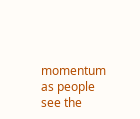momentum as people see the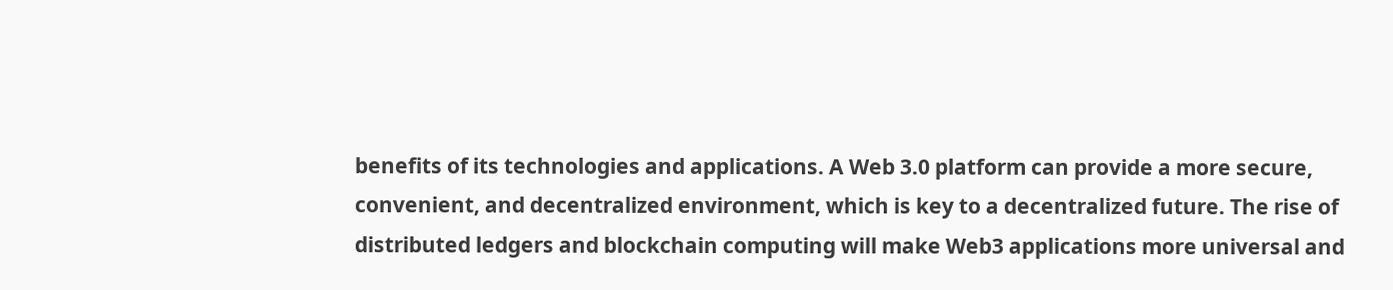benefits of its technologies and applications. A Web 3.0 platform can provide a more secure, convenient, and decentralized environment, which is key to a decentralized future. The rise of distributed ledgers and blockchain computing will make Web3 applications more universal and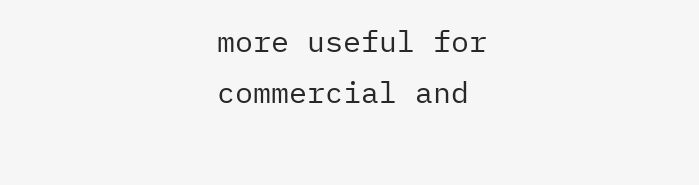more useful for commercial and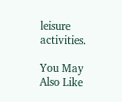leisure activities.

You May Also Like